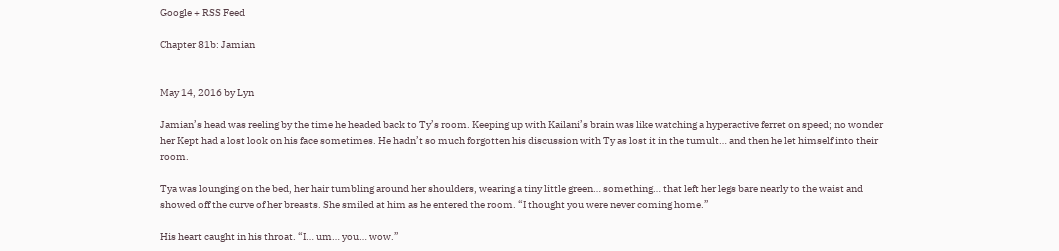Google + RSS Feed

Chapter 81b: Jamian


May 14, 2016 by Lyn

Jamian’s head was reeling by the time he headed back to Ty’s room. Keeping up with Kailani’s brain was like watching a hyperactive ferret on speed; no wonder her Kept had a lost look on his face sometimes. He hadn’t so much forgotten his discussion with Ty as lost it in the tumult… and then he let himself into their room.

Tya was lounging on the bed, her hair tumbling around her shoulders, wearing a tiny little green… something… that left her legs bare nearly to the waist and showed off the curve of her breasts. She smiled at him as he entered the room. “I thought you were never coming home.”

His heart caught in his throat. “I… um… you… wow.”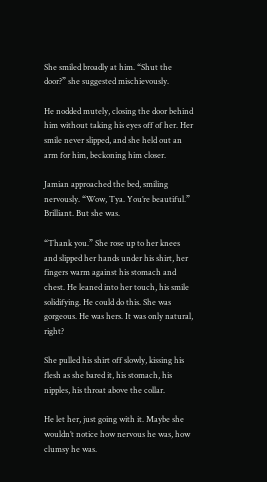She smiled broadly at him. “Shut the door?” she suggested mischievously.

He nodded mutely, closing the door behind him without taking his eyes off of her. Her smile never slipped, and she held out an arm for him, beckoning him closer.

Jamian approached the bed, smiling nervously. “Wow, Tya. You’re beautiful.” Brilliant. But she was.

“Thank you.” She rose up to her knees and slipped her hands under his shirt, her fingers warm against his stomach and chest. He leaned into her touch, his smile solidifying. He could do this. She was gorgeous. He was hers. It was only natural, right?

She pulled his shirt off slowly, kissing his flesh as she bared it, his stomach, his nipples, his throat above the collar.

He let her, just going with it. Maybe she wouldn’t notice how nervous he was, how clumsy he was.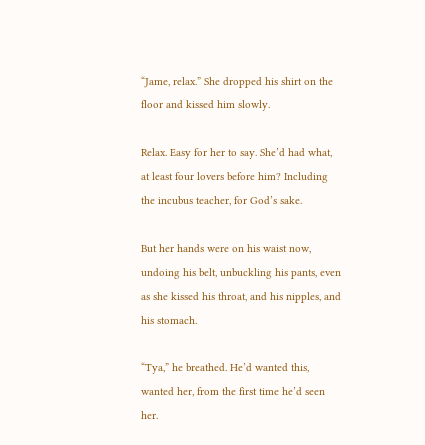“Jame, relax.” She dropped his shirt on the floor and kissed him slowly.

Relax. Easy for her to say. She’d had what, at least four lovers before him? Including the incubus teacher, for God’s sake.

But her hands were on his waist now, undoing his belt, unbuckling his pants, even as she kissed his throat, and his nipples, and his stomach.

“Tya,” he breathed. He’d wanted this, wanted her, from the first time he’d seen her.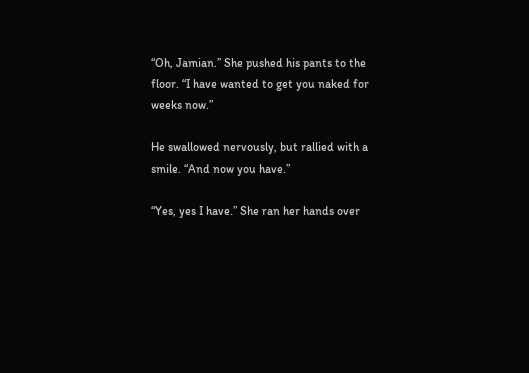“Oh, Jamian.” She pushed his pants to the floor. “I have wanted to get you naked for weeks now.”

He swallowed nervously, but rallied with a smile. “And now you have.”

“Yes, yes I have.” She ran her hands over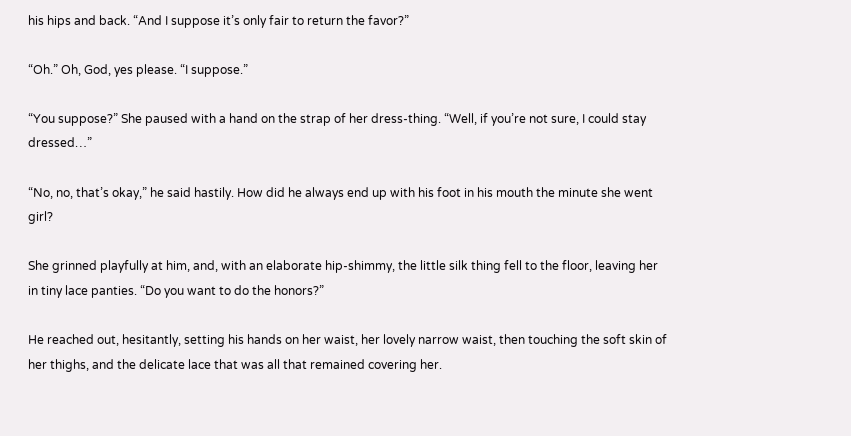his hips and back. “And I suppose it’s only fair to return the favor?”

“Oh.” Oh, God, yes please. “I suppose.”

“You suppose?” She paused with a hand on the strap of her dress-thing. “Well, if you’re not sure, I could stay dressed…”

“No, no, that’s okay,” he said hastily. How did he always end up with his foot in his mouth the minute she went girl?

She grinned playfully at him, and, with an elaborate hip-shimmy, the little silk thing fell to the floor, leaving her in tiny lace panties. “Do you want to do the honors?”

He reached out, hesitantly, setting his hands on her waist, her lovely narrow waist, then touching the soft skin of her thighs, and the delicate lace that was all that remained covering her.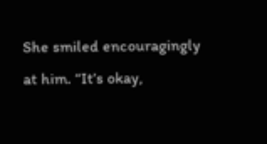She smiled encouragingly at him. “It’s okay,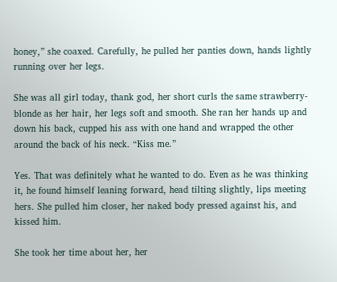honey,” she coaxed. Carefully, he pulled her panties down, hands lightly running over her legs.

She was all girl today, thank god, her short curls the same strawberry-blonde as her hair, her legs soft and smooth. She ran her hands up and down his back, cupped his ass with one hand and wrapped the other around the back of his neck. “Kiss me.”

Yes. That was definitely what he wanted to do. Even as he was thinking it, he found himself leaning forward, head tilting slightly, lips meeting hers. She pulled him closer, her naked body pressed against his, and kissed him.

She took her time about her, her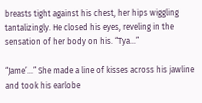breasts tight against his chest, her hips wiggling tantalizingly. He closed his eyes, reveling in the sensation of her body on his. “Tya…”

“Jame’…” She made a line of kisses across his jawline and took his earlobe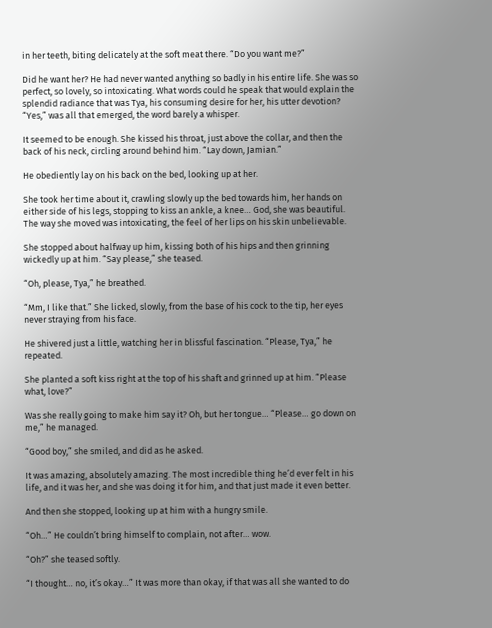in her teeth, biting delicately at the soft meat there. “Do you want me?”

Did he want her? He had never wanted anything so badly in his entire life. She was so perfect, so lovely, so intoxicating. What words could he speak that would explain the splendid radiance that was Tya, his consuming desire for her, his utter devotion? “Yes,” was all that emerged, the word barely a whisper.

It seemed to be enough. She kissed his throat, just above the collar, and then the back of his neck, circling around behind him. “Lay down, Jamian.”

He obediently lay on his back on the bed, looking up at her.

She took her time about it, crawling slowly up the bed towards him, her hands on either side of his legs, stopping to kiss an ankle, a knee… God, she was beautiful. The way she moved was intoxicating, the feel of her lips on his skin unbelievable.

She stopped about halfway up him, kissing both of his hips and then grinning wickedly up at him. “Say please,” she teased.

“Oh, please, Tya,” he breathed.

“Mm, I like that.” She licked, slowly, from the base of his cock to the tip, her eyes never straying from his face.

He shivered just a little, watching her in blissful fascination. “Please, Tya,” he repeated.

She planted a soft kiss right at the top of his shaft and grinned up at him. “Please what, love?”

Was she really going to make him say it? Oh, but her tongue… “Please… go down on me,” he managed.

“Good boy,” she smiled, and did as he asked.

It was amazing, absolutely amazing. The most incredible thing he’d ever felt in his life, and it was her, and she was doing it for him, and that just made it even better.

And then she stopped, looking up at him with a hungry smile.

“Oh…” He couldn’t bring himself to complain, not after… wow.

“Oh?” she teased softly.

“I thought… no, it’s okay…” It was more than okay, if that was all she wanted to do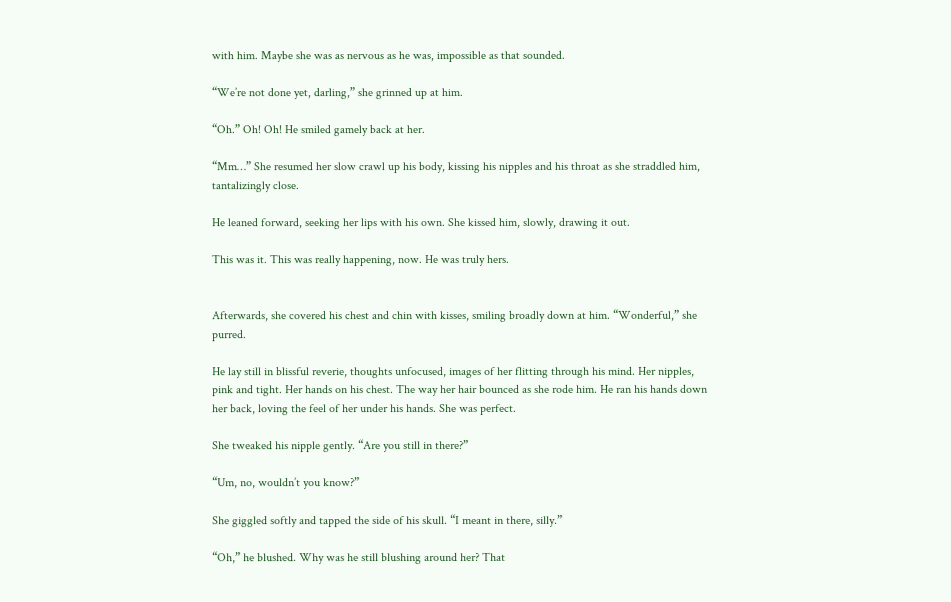with him. Maybe she was as nervous as he was, impossible as that sounded.

“We’re not done yet, darling,” she grinned up at him.

“Oh.” Oh! Oh! He smiled gamely back at her.

“Mm…” She resumed her slow crawl up his body, kissing his nipples and his throat as she straddled him, tantalizingly close.

He leaned forward, seeking her lips with his own. She kissed him, slowly, drawing it out.

This was it. This was really happening, now. He was truly hers.


Afterwards, she covered his chest and chin with kisses, smiling broadly down at him. “Wonderful,” she purred.

He lay still in blissful reverie, thoughts unfocused, images of her flitting through his mind. Her nipples, pink and tight. Her hands on his chest. The way her hair bounced as she rode him. He ran his hands down her back, loving the feel of her under his hands. She was perfect.

She tweaked his nipple gently. “Are you still in there?”

“Um, no, wouldn’t you know?”

She giggled softly and tapped the side of his skull. “I meant in there, silly.”

“Oh,” he blushed. Why was he still blushing around her? That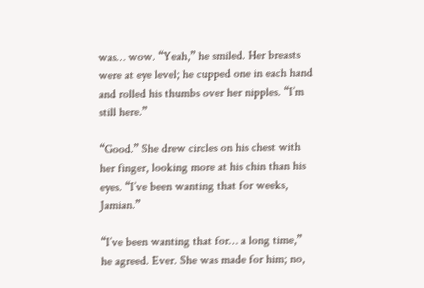was… wow. “Yeah,” he smiled. Her breasts were at eye level; he cupped one in each hand and rolled his thumbs over her nipples. “I’m still here.”

“Good.” She drew circles on his chest with her finger, looking more at his chin than his eyes. “I’ve been wanting that for weeks, Jamian.”

“I’ve been wanting that for… a long time,” he agreed. Ever. She was made for him; no,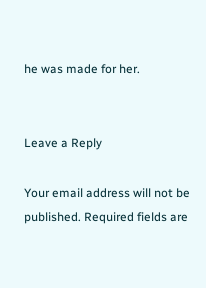he was made for her.


Leave a Reply

Your email address will not be published. Required fields are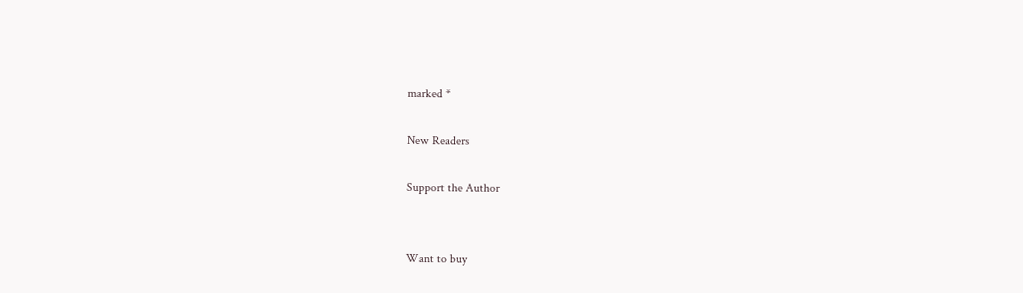marked *

New Readers

Support the Author


Want to buy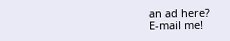an ad here?
E-mail me!